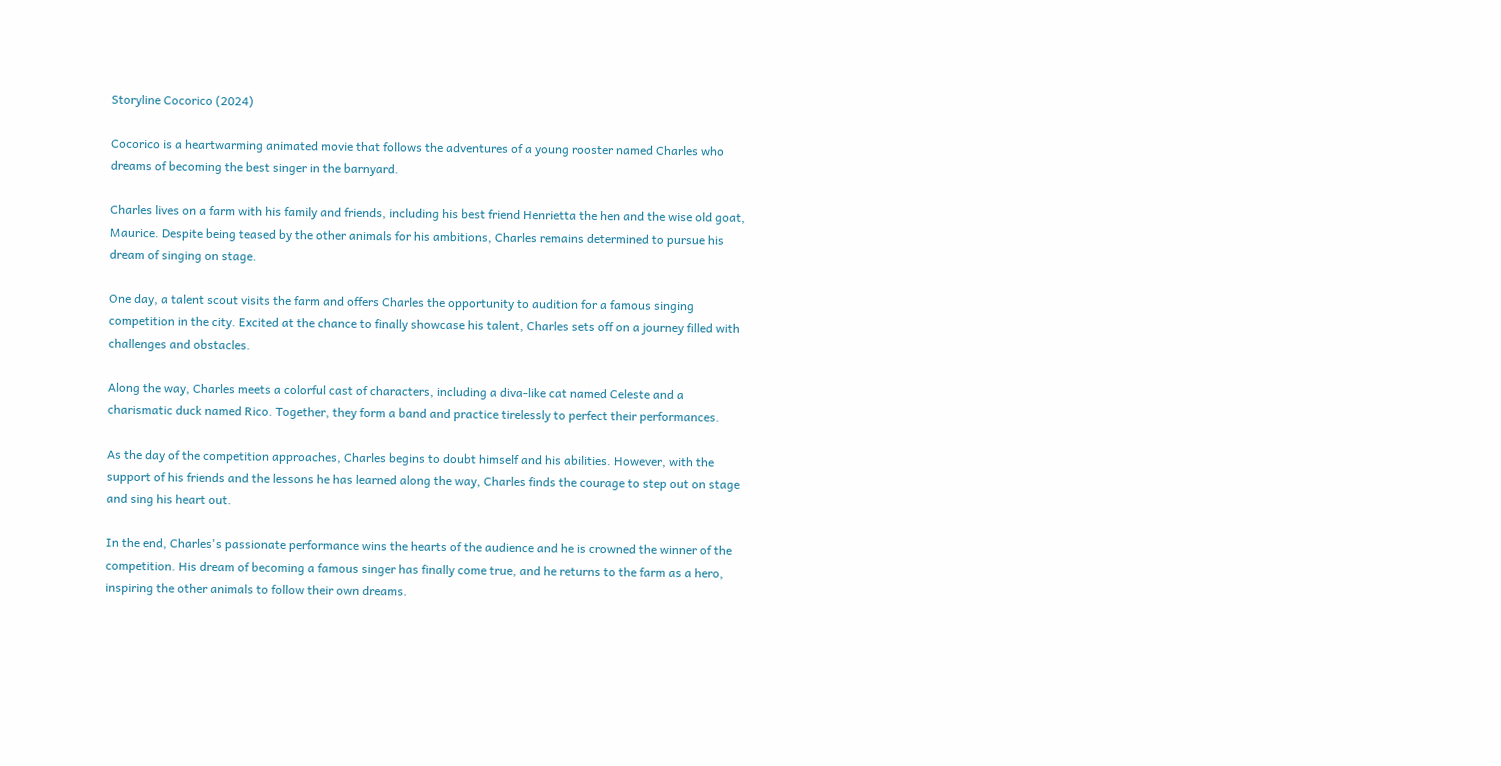Storyline Cocorico (2024)

Cocorico is a heartwarming animated movie that follows the adventures of a young rooster named Charles who dreams of becoming the best singer in the barnyard.

Charles lives on a farm with his family and friends, including his best friend Henrietta the hen and the wise old goat, Maurice. Despite being teased by the other animals for his ambitions, Charles remains determined to pursue his dream of singing on stage.

One day, a talent scout visits the farm and offers Charles the opportunity to audition for a famous singing competition in the city. Excited at the chance to finally showcase his talent, Charles sets off on a journey filled with challenges and obstacles.

Along the way, Charles meets a colorful cast of characters, including a diva-like cat named Celeste and a charismatic duck named Rico. Together, they form a band and practice tirelessly to perfect their performances.

As the day of the competition approaches, Charles begins to doubt himself and his abilities. However, with the support of his friends and the lessons he has learned along the way, Charles finds the courage to step out on stage and sing his heart out.

In the end, Charles's passionate performance wins the hearts of the audience and he is crowned the winner of the competition. His dream of becoming a famous singer has finally come true, and he returns to the farm as a hero, inspiring the other animals to follow their own dreams.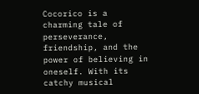Cocorico is a charming tale of perseverance, friendship, and the power of believing in oneself. With its catchy musical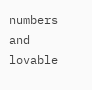numbers and lovable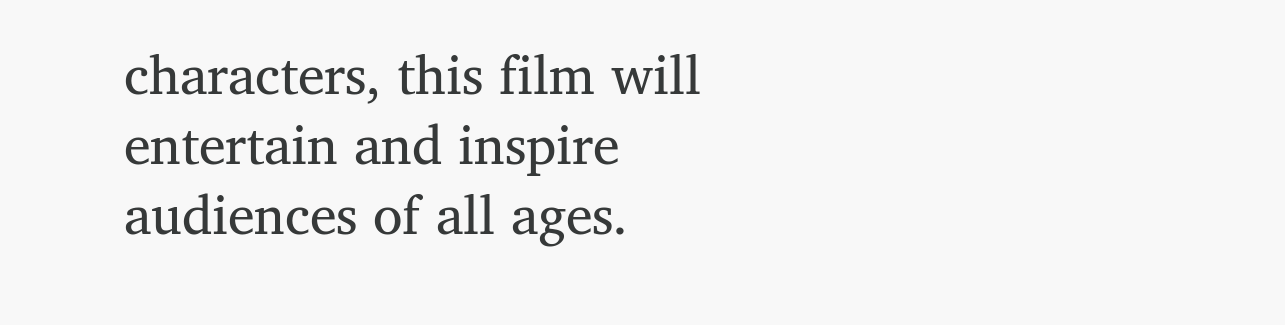characters, this film will entertain and inspire audiences of all ages.